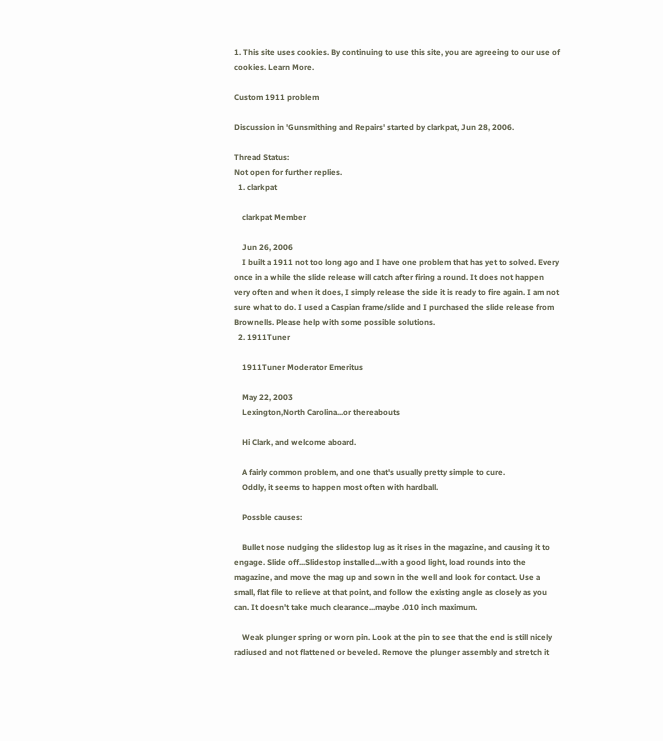1. This site uses cookies. By continuing to use this site, you are agreeing to our use of cookies. Learn More.

Custom 1911 problem

Discussion in 'Gunsmithing and Repairs' started by clarkpat, Jun 28, 2006.

Thread Status:
Not open for further replies.
  1. clarkpat

    clarkpat Member

    Jun 26, 2006
    I built a 1911 not too long ago and I have one problem that has yet to solved. Every once in a while the slide release will catch after firing a round. It does not happen very often and when it does, I simply release the side it is ready to fire again. I am not sure what to do. I used a Caspian frame/slide and I purchased the slide release from Brownells. Please help with some possible solutions.
  2. 1911Tuner

    1911Tuner Moderator Emeritus

    May 22, 2003
    Lexington,North Carolina...or thereabouts

    Hi Clark, and welcome aboard.

    A fairly common problem, and one that's usually pretty simple to cure.
    Oddly, it seems to happen most often with hardball.

    Possble causes:

    Bullet nose nudging the slidestop lug as it rises in the magazine, and causing it to engage. Slide off...Slidestop installed...with a good light, load rounds into the magazine, and move the mag up and sown in the well and look for contact. Use a small, flat file to relieve at that point, and follow the existing angle as closely as you can. It doesn't take much clearance...maybe .010 inch maximum.

    Weak plunger spring or worn pin. Look at the pin to see that the end is still nicely radiused and not flattened or beveled. Remove the plunger assembly and stretch it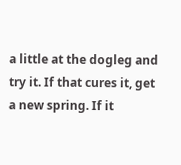a little at the dogleg and try it. If that cures it, get a new spring. If it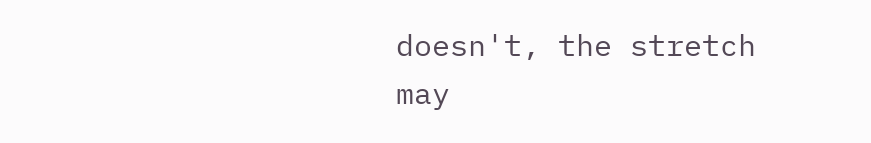doesn't, the stretch may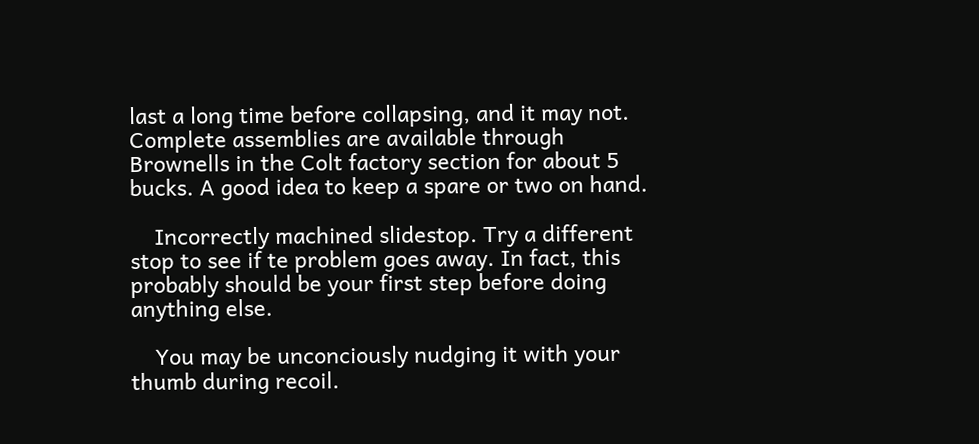last a long time before collapsing, and it may not. Complete assemblies are available through Brownells in the Colt factory section for about 5 bucks. A good idea to keep a spare or two on hand.

    Incorrectly machined slidestop. Try a different stop to see if te problem goes away. In fact, this probably should be your first step before doing anything else.

    You may be unconciously nudging it with your thumb during recoil.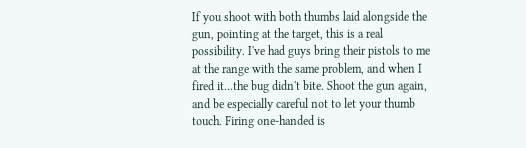If you shoot with both thumbs laid alongside the gun, pointing at the target, this is a real possibility. I've had guys bring their pistols to me at the range with the same problem, and when I fired it...the bug didn't bite. Shoot the gun again, and be especially careful not to let your thumb touch. Firing one-handed is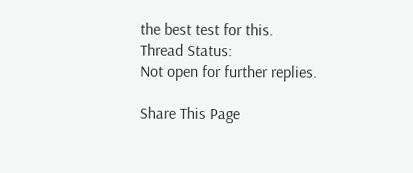the best test for this.
Thread Status:
Not open for further replies.

Share This Page